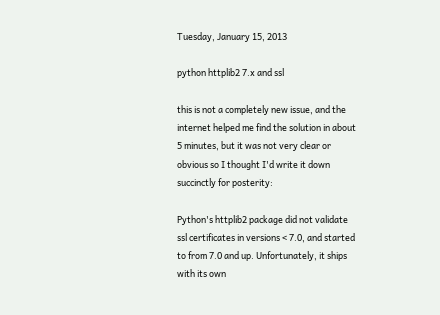Tuesday, January 15, 2013

python httplib2 7.x and ssl

this is not a completely new issue, and the internet helped me find the solution in about 5 minutes, but it was not very clear or obvious so I thought I'd write it down succinctly for posterity:

Python's httplib2 package did not validate ssl certificates in versions < 7.0, and started to from 7.0 and up. Unfortunately, it ships with its own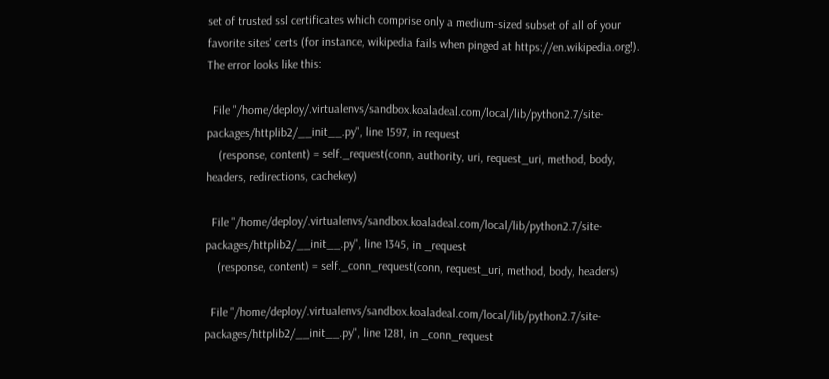set of trusted ssl certificates which comprise only a medium-sized subset of all of your favorite sites' certs (for instance, wikipedia fails when pinged at https://en.wikipedia.org!). The error looks like this:

  File "/home/deploy/.virtualenvs/sandbox.koaladeal.com/local/lib/python2.7/site-packages/httplib2/__init__.py", line 1597, in request
    (response, content) = self._request(conn, authority, uri, request_uri, method, body, headers, redirections, cachekey)

  File "/home/deploy/.virtualenvs/sandbox.koaladeal.com/local/lib/python2.7/site-packages/httplib2/__init__.py", line 1345, in _request
    (response, content) = self._conn_request(conn, request_uri, method, body, headers)

  File "/home/deploy/.virtualenvs/sandbox.koaladeal.com/local/lib/python2.7/site-packages/httplib2/__init__.py", line 1281, in _conn_request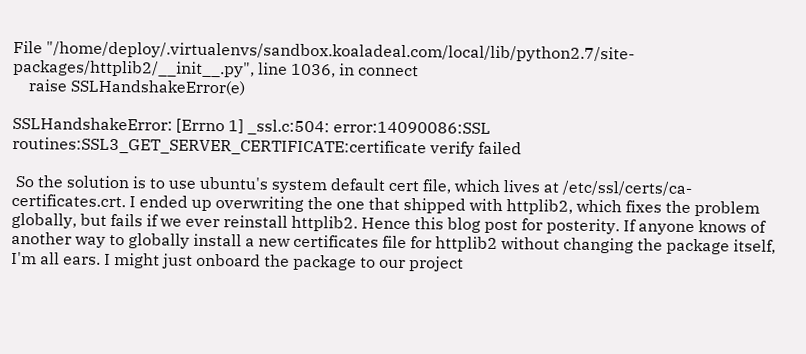File "/home/deploy/.virtualenvs/sandbox.koaladeal.com/local/lib/python2.7/site-packages/httplib2/__init__.py", line 1036, in connect
    raise SSLHandshakeError(e)

SSLHandshakeError: [Errno 1] _ssl.c:504: error:14090086:SSL routines:SSL3_GET_SERVER_CERTIFICATE:certificate verify failed

 So the solution is to use ubuntu's system default cert file, which lives at /etc/ssl/certs/ca-certificates.crt. I ended up overwriting the one that shipped with httplib2, which fixes the problem globally, but fails if we ever reinstall httplib2. Hence this blog post for posterity. If anyone knows of another way to globally install a new certificates file for httplib2 without changing the package itself, I'm all ears. I might just onboard the package to our project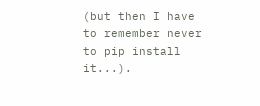(but then I have to remember never to pip install it...).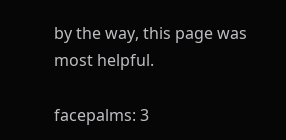by the way, this page was most helpful.

facepalms: 3